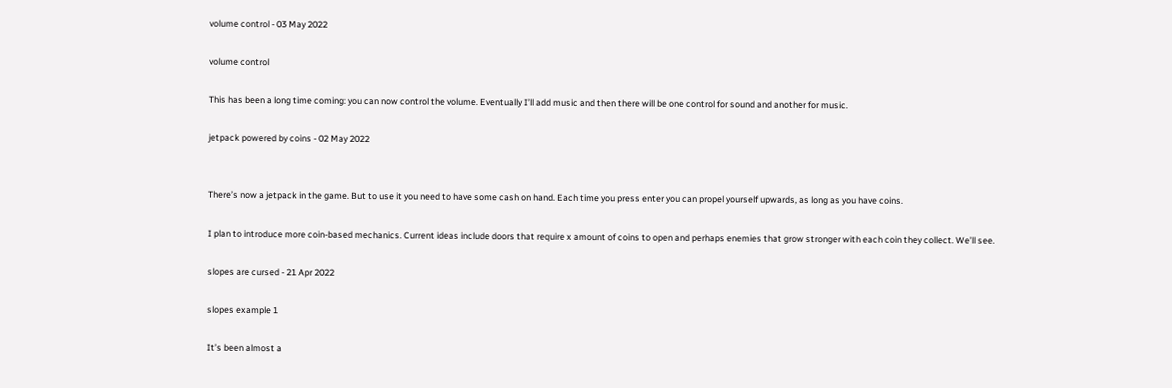volume control - 03 May 2022

volume control

This has been a long time coming: you can now control the volume. Eventually I’ll add music and then there will be one control for sound and another for music.

jetpack powered by coins - 02 May 2022


There’s now a jetpack in the game. But to use it you need to have some cash on hand. Each time you press enter you can propel yourself upwards, as long as you have coins.

I plan to introduce more coin-based mechanics. Current ideas include doors that require x amount of coins to open and perhaps enemies that grow stronger with each coin they collect. We’ll see.

slopes are cursed - 21 Apr 2022

slopes example 1

It’s been almost a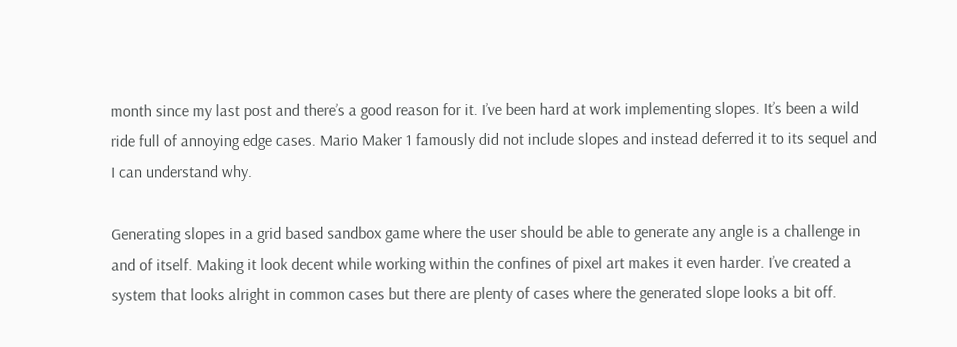month since my last post and there’s a good reason for it. I’ve been hard at work implementing slopes. It’s been a wild ride full of annoying edge cases. Mario Maker 1 famously did not include slopes and instead deferred it to its sequel and I can understand why.

Generating slopes in a grid based sandbox game where the user should be able to generate any angle is a challenge in and of itself. Making it look decent while working within the confines of pixel art makes it even harder. I’ve created a system that looks alright in common cases but there are plenty of cases where the generated slope looks a bit off.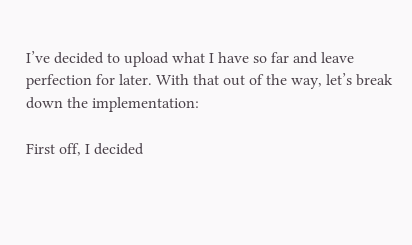I’ve decided to upload what I have so far and leave perfection for later. With that out of the way, let’s break down the implementation:

First off, I decided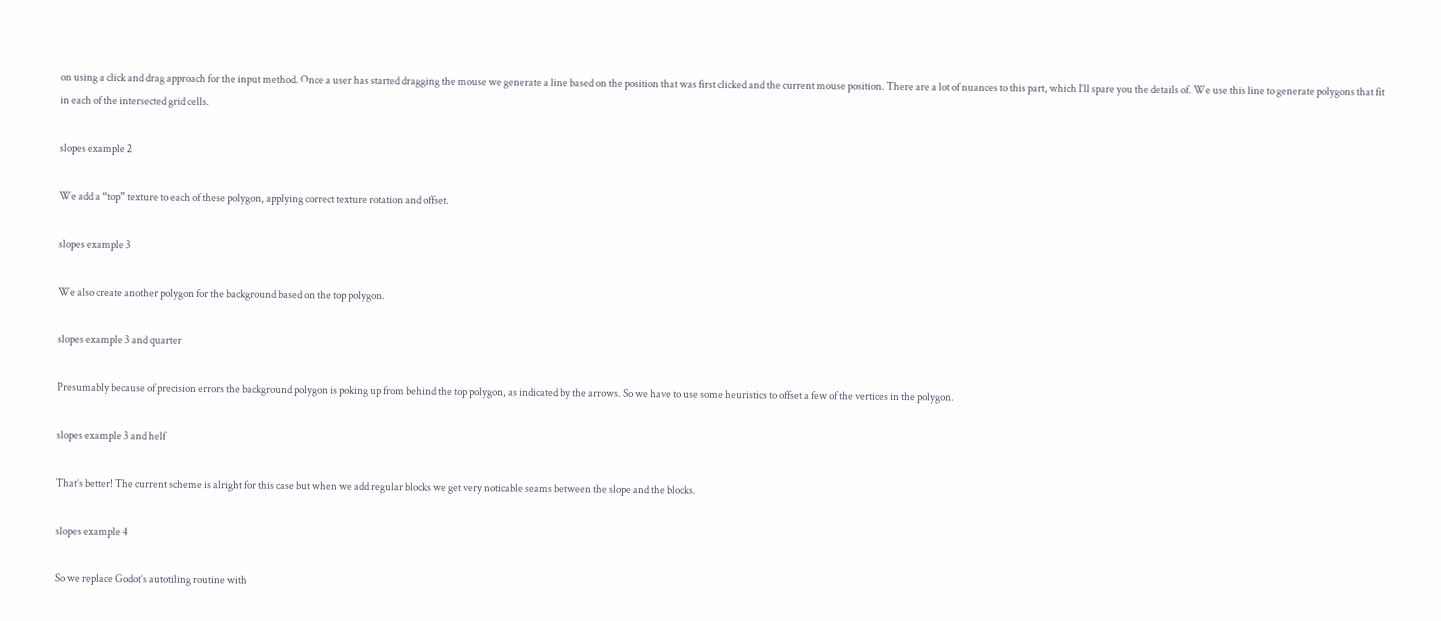on using a click and drag approach for the input method. Once a user has started dragging the mouse we generate a line based on the position that was first clicked and the current mouse position. There are a lot of nuances to this part, which I’ll spare you the details of. We use this line to generate polygons that fit in each of the intersected grid cells.

slopes example 2

We add a “top” texture to each of these polygon, applying correct texture rotation and offset.

slopes example 3

We also create another polygon for the background based on the top polygon.

slopes example 3 and quarter

Presumably because of precision errors the background polygon is poking up from behind the top polygon, as indicated by the arrows. So we have to use some heuristics to offset a few of the vertices in the polygon.

slopes example 3 and helf

That’s better! The current scheme is alright for this case but when we add regular blocks we get very noticable seams between the slope and the blocks.

slopes example 4

So we replace Godot’s autotiling routine with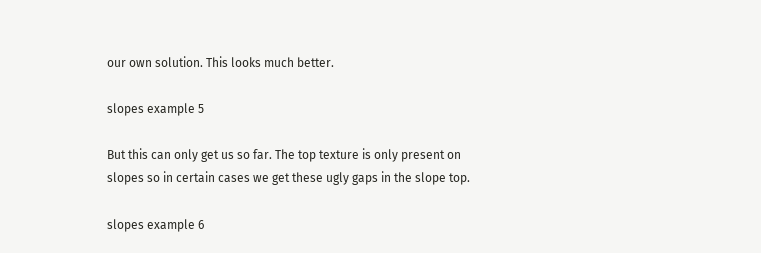our own solution. This looks much better.

slopes example 5

But this can only get us so far. The top texture is only present on slopes so in certain cases we get these ugly gaps in the slope top.

slopes example 6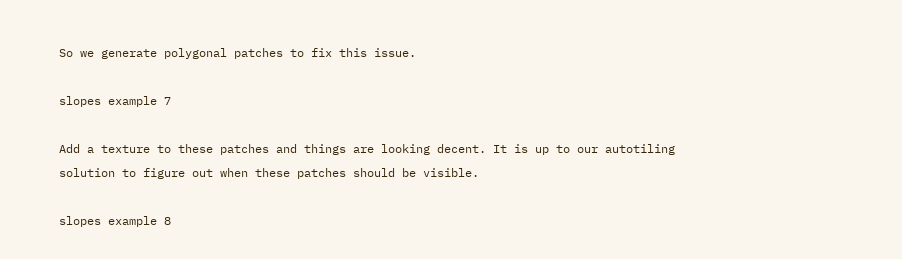So we generate polygonal patches to fix this issue.

slopes example 7

Add a texture to these patches and things are looking decent. It is up to our autotiling solution to figure out when these patches should be visible.

slopes example 8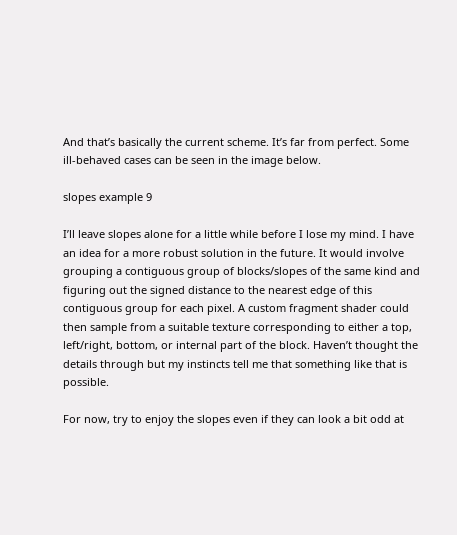And that’s basically the current scheme. It’s far from perfect. Some ill-behaved cases can be seen in the image below.

slopes example 9

I’ll leave slopes alone for a little while before I lose my mind. I have an idea for a more robust solution in the future. It would involve grouping a contiguous group of blocks/slopes of the same kind and figuring out the signed distance to the nearest edge of this contiguous group for each pixel. A custom fragment shader could then sample from a suitable texture corresponding to either a top, left/right, bottom, or internal part of the block. Haven’t thought the details through but my instincts tell me that something like that is possible.

For now, try to enjoy the slopes even if they can look a bit odd at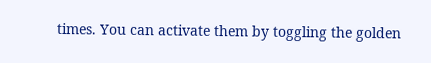times. You can activate them by toggling the golden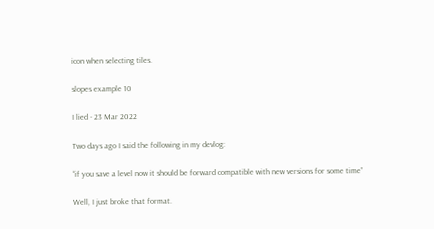icon when selecting tiles.

slopes example 10

I lied - 23 Mar 2022

Two days ago I said the following in my devlog:

“if you save a level now it should be forward compatible with new versions for some time”

Well, I just broke that format.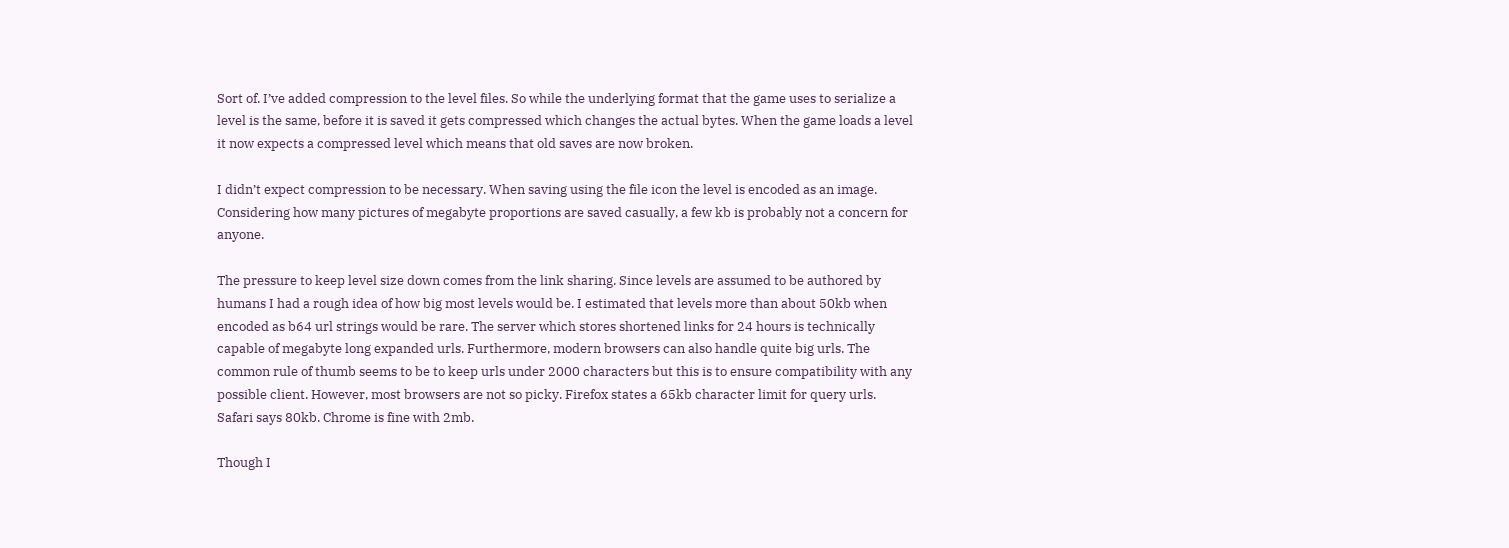Sort of. I’ve added compression to the level files. So while the underlying format that the game uses to serialize a level is the same, before it is saved it gets compressed which changes the actual bytes. When the game loads a level it now expects a compressed level which means that old saves are now broken.

I didn’t expect compression to be necessary. When saving using the file icon the level is encoded as an image. Considering how many pictures of megabyte proportions are saved casually, a few kb is probably not a concern for anyone.

The pressure to keep level size down comes from the link sharing. Since levels are assumed to be authored by humans I had a rough idea of how big most levels would be. I estimated that levels more than about 50kb when encoded as b64 url strings would be rare. The server which stores shortened links for 24 hours is technically capable of megabyte long expanded urls. Furthermore, modern browsers can also handle quite big urls. The common rule of thumb seems to be to keep urls under 2000 characters but this is to ensure compatibility with any possible client. However, most browsers are not so picky. Firefox states a 65kb character limit for query urls. Safari says 80kb. Chrome is fine with 2mb.

Though I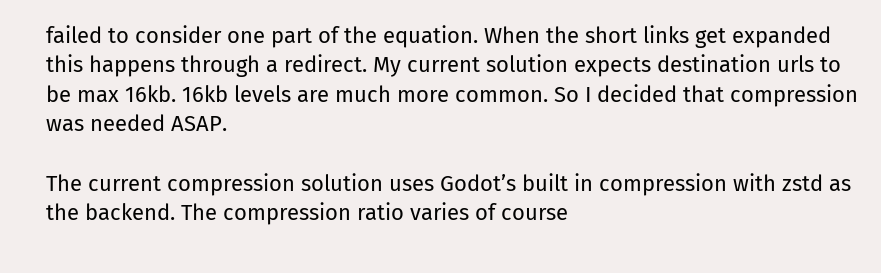failed to consider one part of the equation. When the short links get expanded this happens through a redirect. My current solution expects destination urls to be max 16kb. 16kb levels are much more common. So I decided that compression was needed ASAP.

The current compression solution uses Godot’s built in compression with zstd as the backend. The compression ratio varies of course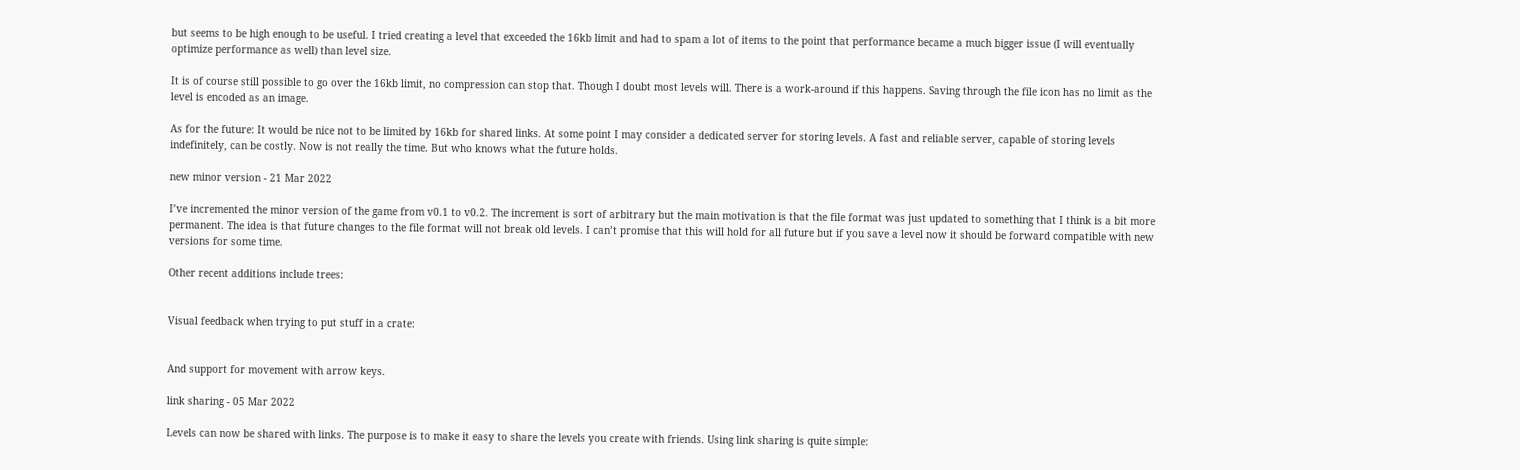but seems to be high enough to be useful. I tried creating a level that exceeded the 16kb limit and had to spam a lot of items to the point that performance became a much bigger issue (I will eventually optimize performance as well) than level size.

It is of course still possible to go over the 16kb limit, no compression can stop that. Though I doubt most levels will. There is a work-around if this happens. Saving through the file icon has no limit as the level is encoded as an image.

As for the future: It would be nice not to be limited by 16kb for shared links. At some point I may consider a dedicated server for storing levels. A fast and reliable server, capable of storing levels indefinitely, can be costly. Now is not really the time. But who knows what the future holds.

new minor version - 21 Mar 2022

I’ve incremented the minor version of the game from v0.1 to v0.2. The increment is sort of arbitrary but the main motivation is that the file format was just updated to something that I think is a bit more permanent. The idea is that future changes to the file format will not break old levels. I can’t promise that this will hold for all future but if you save a level now it should be forward compatible with new versions for some time.

Other recent additions include trees:


Visual feedback when trying to put stuff in a crate:


And support for movement with arrow keys.

link sharing - 05 Mar 2022

Levels can now be shared with links. The purpose is to make it easy to share the levels you create with friends. Using link sharing is quite simple: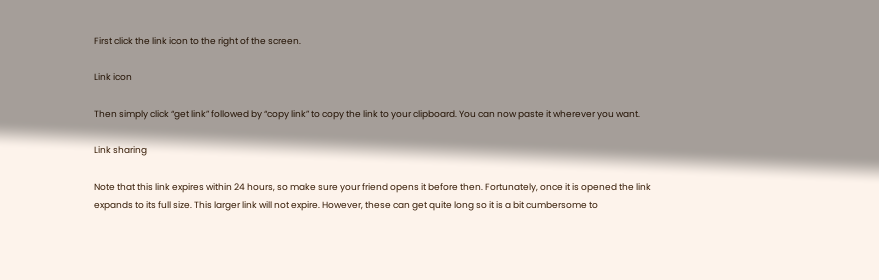First click the link icon to the right of the screen.

Link icon

Then simply click “get link” followed by “copy link” to copy the link to your clipboard. You can now paste it wherever you want.

Link sharing

Note that this link expires within 24 hours, so make sure your friend opens it before then. Fortunately, once it is opened the link expands to its full size. This larger link will not expire. However, these can get quite long so it is a bit cumbersome to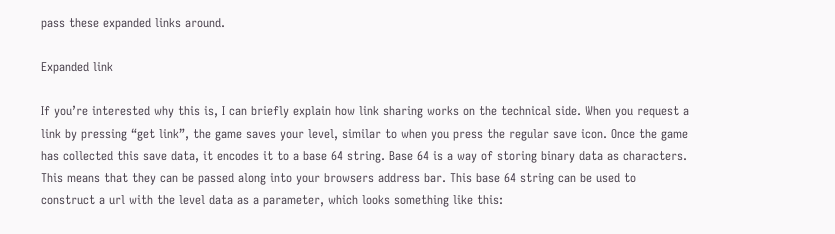pass these expanded links around.

Expanded link

If you’re interested why this is, I can briefly explain how link sharing works on the technical side. When you request a link by pressing “get link”, the game saves your level, similar to when you press the regular save icon. Once the game has collected this save data, it encodes it to a base 64 string. Base 64 is a way of storing binary data as characters. This means that they can be passed along into your browsers address bar. This base 64 string can be used to construct a url with the level data as a parameter, which looks something like this: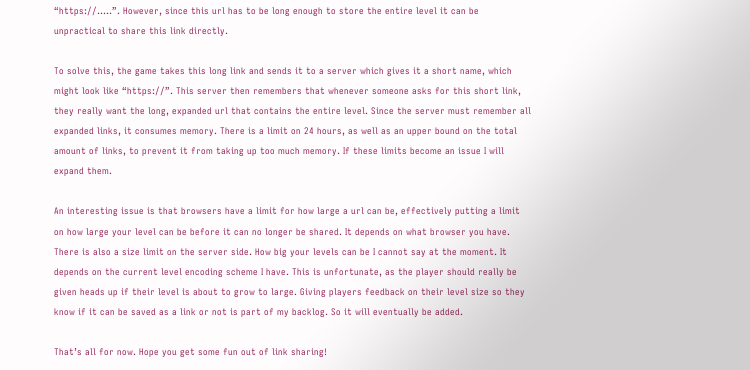“https://…..”. However, since this url has to be long enough to store the entire level it can be unpractical to share this link directly.

To solve this, the game takes this long link and sends it to a server which gives it a short name, which might look like “https://”. This server then remembers that whenever someone asks for this short link, they really want the long, expanded url that contains the entire level. Since the server must remember all expanded links, it consumes memory. There is a limit on 24 hours, as well as an upper bound on the total amount of links, to prevent it from taking up too much memory. If these limits become an issue I will expand them.

An interesting issue is that browsers have a limit for how large a url can be, effectively putting a limit on how large your level can be before it can no longer be shared. It depends on what browser you have. There is also a size limit on the server side. How big your levels can be I cannot say at the moment. It depends on the current level encoding scheme I have. This is unfortunate, as the player should really be given heads up if their level is about to grow to large. Giving players feedback on their level size so they know if it can be saved as a link or not is part of my backlog. So it will eventually be added.

That’s all for now. Hope you get some fun out of link sharing!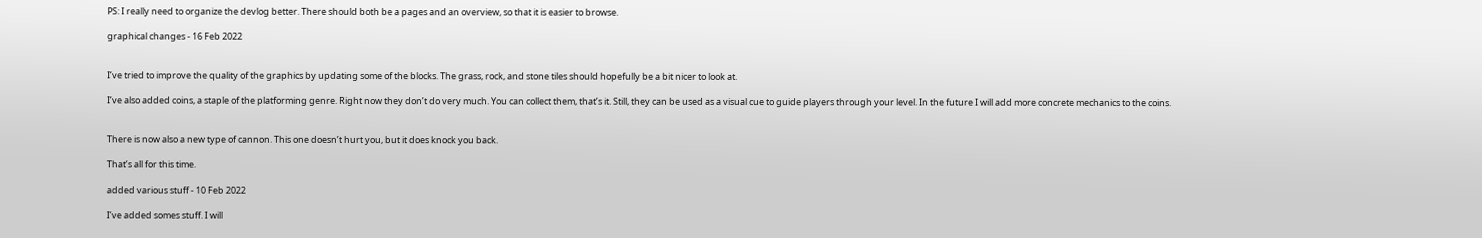PS: I really need to organize the devlog better. There should both be a pages and an overview, so that it is easier to browse.

graphical changes - 16 Feb 2022


I’ve tried to improve the quality of the graphics by updating some of the blocks. The grass, rock, and stone tiles should hopefully be a bit nicer to look at.

I’ve also added coins, a staple of the platforming genre. Right now they don’t do very much. You can collect them, that’s it. Still, they can be used as a visual cue to guide players through your level. In the future I will add more concrete mechanics to the coins.


There is now also a new type of cannon. This one doesn’t hurt you, but it does knock you back.

That’s all for this time.

added various stuff - 10 Feb 2022

I’ve added somes stuff. I will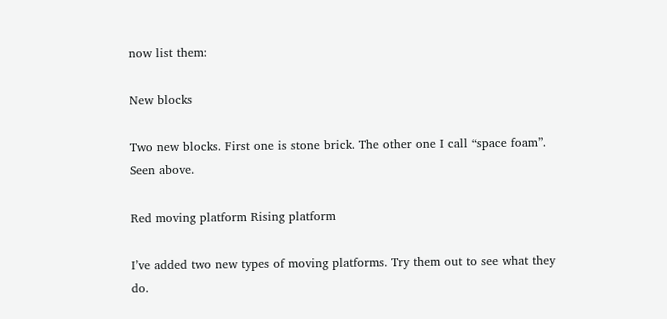now list them:

New blocks

Two new blocks. First one is stone brick. The other one I call “space foam”. Seen above.

Red moving platform Rising platform

I’ve added two new types of moving platforms. Try them out to see what they do.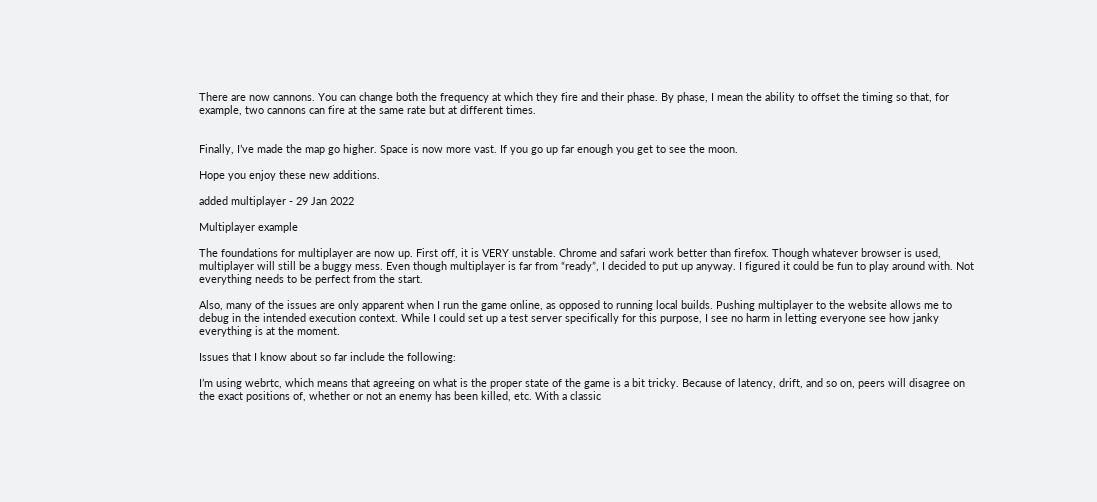There are now cannons. You can change both the frequency at which they fire and their phase. By phase, I mean the ability to offset the timing so that, for example, two cannons can fire at the same rate but at different times.


Finally, I’ve made the map go higher. Space is now more vast. If you go up far enough you get to see the moon.

Hope you enjoy these new additions.

added multiplayer - 29 Jan 2022

Multiplayer example

The foundations for multiplayer are now up. First off, it is VERY unstable. Chrome and safari work better than firefox. Though whatever browser is used, multiplayer will still be a buggy mess. Even though multiplayer is far from “ready”, I decided to put up anyway. I figured it could be fun to play around with. Not everything needs to be perfect from the start.

Also, many of the issues are only apparent when I run the game online, as opposed to running local builds. Pushing multiplayer to the website allows me to debug in the intended execution context. While I could set up a test server specifically for this purpose, I see no harm in letting everyone see how janky everything is at the moment.

Issues that I know about so far include the following:

I’m using webrtc, which means that agreeing on what is the proper state of the game is a bit tricky. Because of latency, drift, and so on, peers will disagree on the exact positions of, whether or not an enemy has been killed, etc. With a classic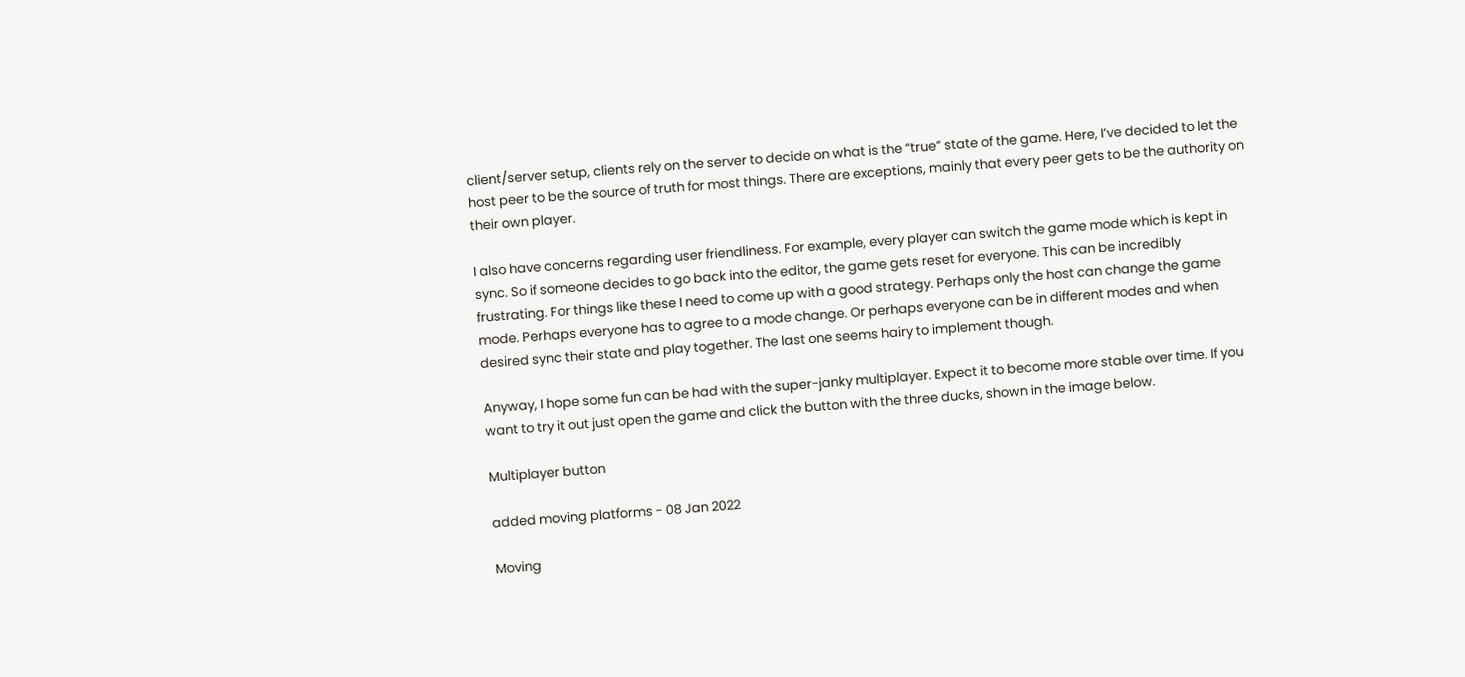client/server setup, clients rely on the server to decide on what is the “true” state of the game. Here, I’ve decided to let the host peer to be the source of truth for most things. There are exceptions, mainly that every peer gets to be the authority on their own player.

I also have concerns regarding user friendliness. For example, every player can switch the game mode which is kept in sync. So if someone decides to go back into the editor, the game gets reset for everyone. This can be incredibly frustrating. For things like these I need to come up with a good strategy. Perhaps only the host can change the game mode. Perhaps everyone has to agree to a mode change. Or perhaps everyone can be in different modes and when desired sync their state and play together. The last one seems hairy to implement though.

Anyway, I hope some fun can be had with the super-janky multiplayer. Expect it to become more stable over time. If you want to try it out just open the game and click the button with the three ducks, shown in the image below.

Multiplayer button

added moving platforms - 08 Jan 2022

Moving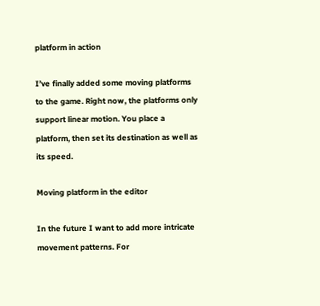platform in action

I’ve finally added some moving platforms to the game. Right now, the platforms only support linear motion. You place a platform, then set its destination as well as its speed.

Moving platform in the editor

In the future I want to add more intricate movement patterns. For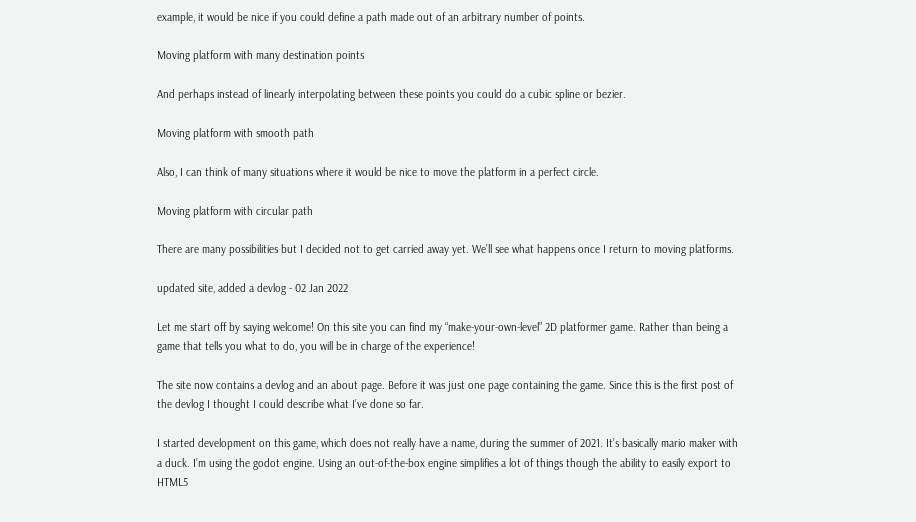example, it would be nice if you could define a path made out of an arbitrary number of points.

Moving platform with many destination points

And perhaps instead of linearly interpolating between these points you could do a cubic spline or bezier.

Moving platform with smooth path

Also, I can think of many situations where it would be nice to move the platform in a perfect circle.

Moving platform with circular path

There are many possibilities but I decided not to get carried away yet. We’ll see what happens once I return to moving platforms.

updated site, added a devlog - 02 Jan 2022

Let me start off by saying welcome! On this site you can find my “make-your-own-level” 2D platformer game. Rather than being a game that tells you what to do, you will be in charge of the experience!

The site now contains a devlog and an about page. Before it was just one page containing the game. Since this is the first post of the devlog I thought I could describe what I’ve done so far.

I started development on this game, which does not really have a name, during the summer of 2021. It’s basically mario maker with a duck. I’m using the godot engine. Using an out-of-the-box engine simplifies a lot of things though the ability to easily export to HTML5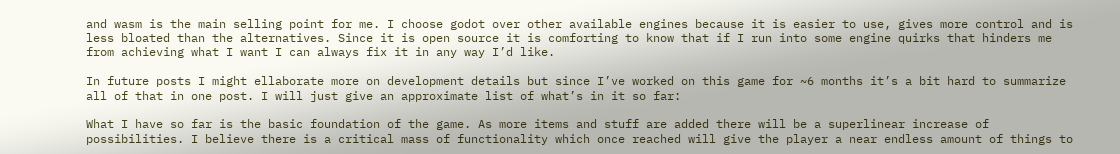and wasm is the main selling point for me. I choose godot over other available engines because it is easier to use, gives more control and is less bloated than the alternatives. Since it is open source it is comforting to know that if I run into some engine quirks that hinders me from achieving what I want I can always fix it in any way I’d like.

In future posts I might ellaborate more on development details but since I’ve worked on this game for ~6 months it’s a bit hard to summarize all of that in one post. I will just give an approximate list of what’s in it so far:

What I have so far is the basic foundation of the game. As more items and stuff are added there will be a superlinear increase of possibilities. I believe there is a critical mass of functionality which once reached will give the player a near endless amount of things to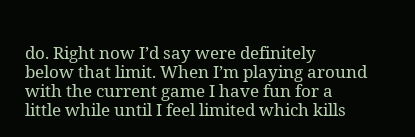do. Right now I’d say were definitely below that limit. When I’m playing around with the current game I have fun for a little while until I feel limited which kills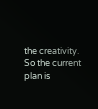the creativity. So the current plan is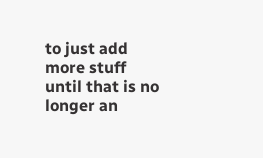to just add more stuff until that is no longer an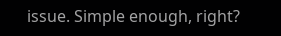issue. Simple enough, right?